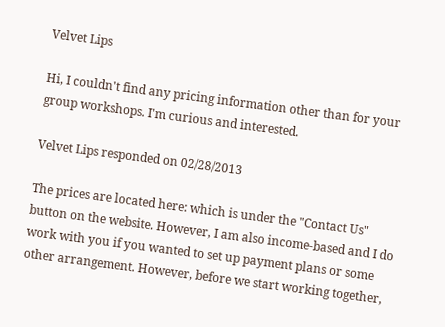Velvet Lips

Hi, I couldn't find any pricing information other than for your group workshops. I'm curious and interested.

Velvet Lips responded on 02/28/2013

The prices are located here: which is under the "Contact Us" button on the website. However, I am also income-based and I do work with you if you wanted to set up payment plans or some other arrangement. However, before we start working together,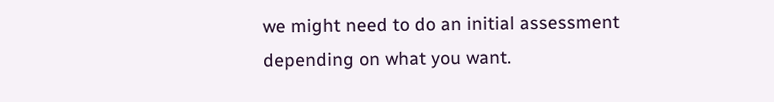we might need to do an initial assessment depending on what you want.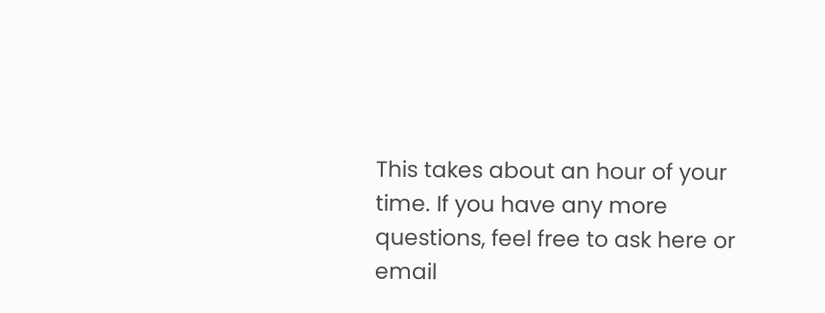This takes about an hour of your time. If you have any more questions, feel free to ask here or email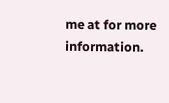me at for more information.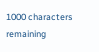1000 characters remaining